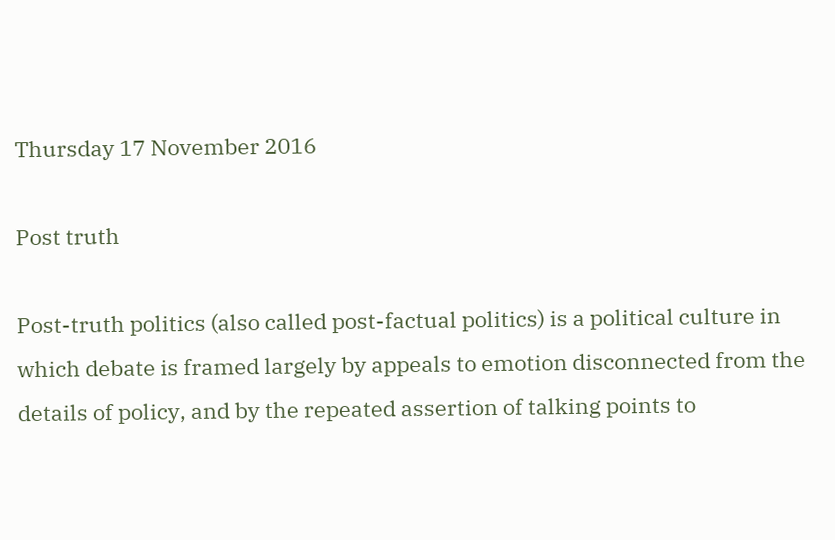Thursday 17 November 2016

Post truth

Post-truth politics (also called post-factual politics) is a political culture in which debate is framed largely by appeals to emotion disconnected from the details of policy, and by the repeated assertion of talking points to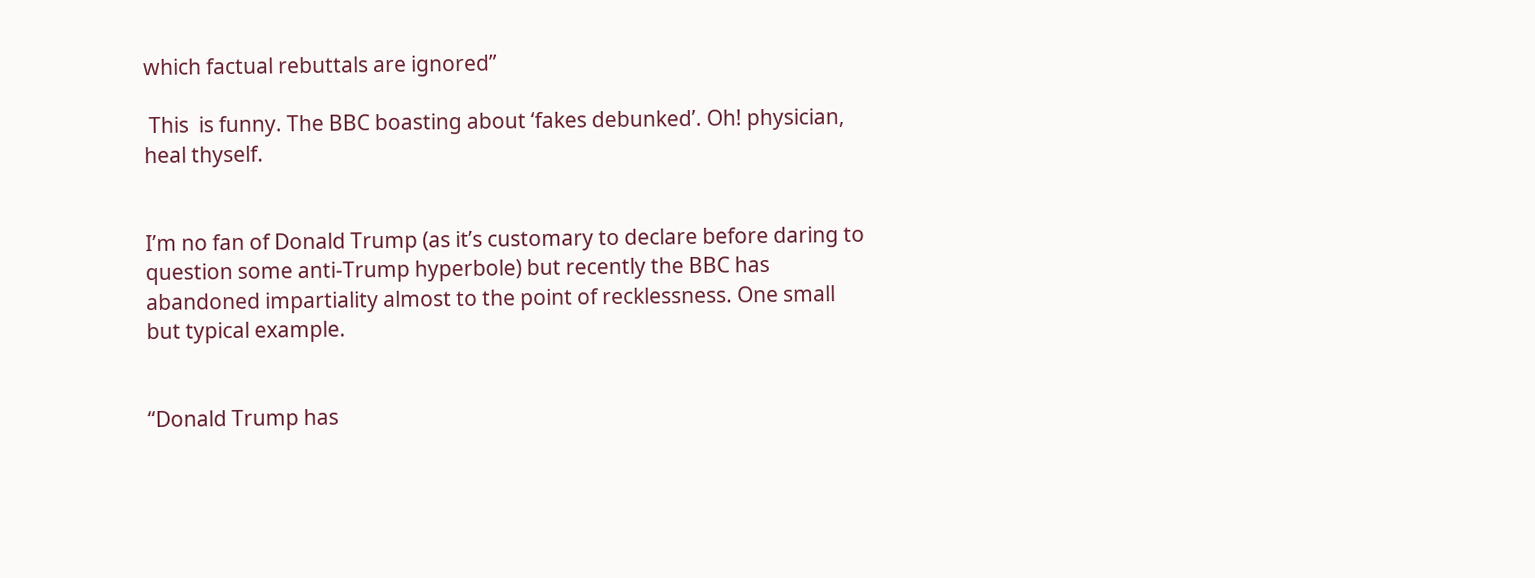which factual rebuttals are ignored”

 This  is funny. The BBC boasting about ‘fakes debunked’. Oh! physician, heal thyself.


I’m no fan of Donald Trump (as it’s customary to declare before daring to question some anti-Trump hyperbole) but recently the BBC has abandoned impartiality almost to the point of recklessness. One small but typical example.


“Donald Trump has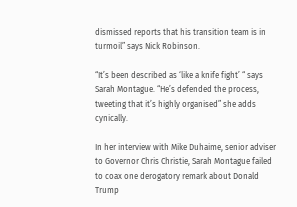dismissed reports that his transition team is in turmoil” says Nick Robinson.

“It’s been described as ‘like a knife fight’ “ says Sarah Montague. “He’s defended the process, tweeting that it’s highly organised” she adds cynically.

In her interview with Mike Duhaime, senior adviser to Governor Chris Christie, Sarah Montague failed to coax one derogatory remark about Donald Trump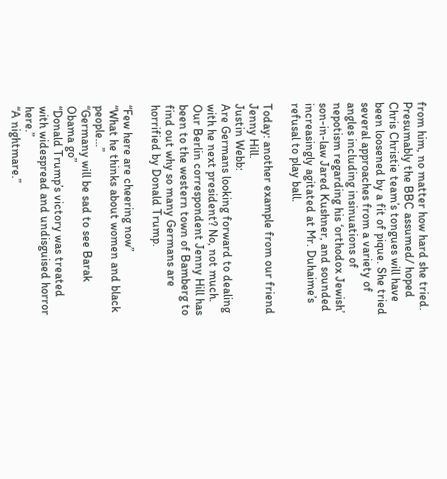from him, no matter how hard she tried. Presumably the BBC assumed/ hoped Chris Christie team’s tongues will have been loosened by a fit of pique. She tried several approaches from a variety of angles including insinuations of nepotism regarding his ‘orthodox Jewish’ son-in-law Jared Kushner, and sounded increasingly agitated at Mr. Duhaime’s refusal to play ball.

Today: another example from our friend Jenny Hill.
Justin Webb:
Are Germans looking forward to dealing with he next president? No, not much. Our Berlin correspondent Jenny Hill has been to the western town of Bamberg to find out why so many Germans are horrified by Donald Trump.

“Few here are cheering now”
“What he thinks about women and black people…”
“Germany will be sad to see Barak Obama go”
“Donald Trump’s victory was treated with widespread and undisguised horror here.”
“A nightmare.”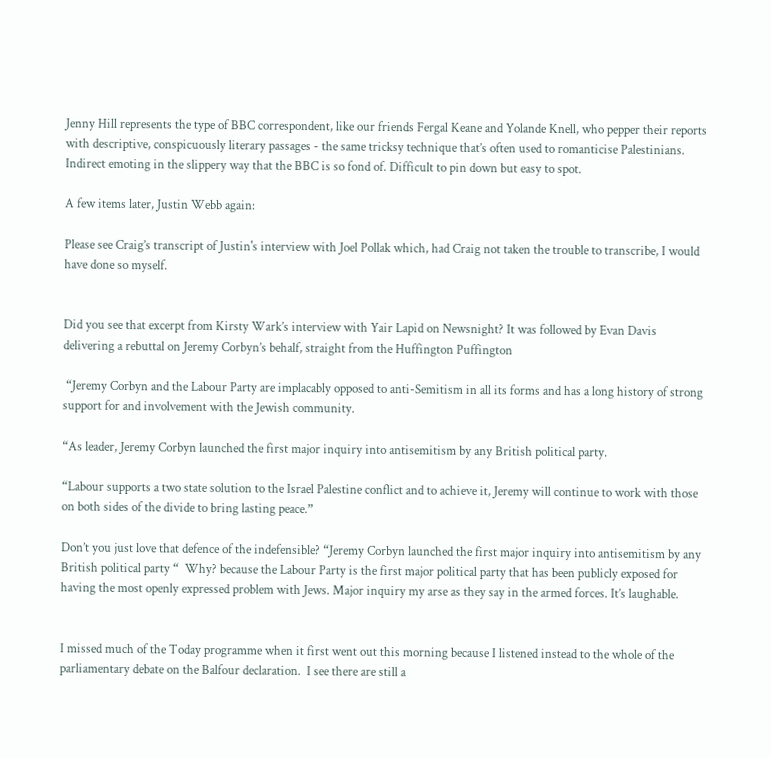Jenny Hill represents the type of BBC correspondent, like our friends Fergal Keane and Yolande Knell, who pepper their reports with descriptive, conspicuously literary passages - the same tricksy technique that’s often used to romanticise Palestinians. Indirect emoting in the slippery way that the BBC is so fond of. Difficult to pin down but easy to spot.

A few items later, Justin Webb again:

Please see Craig’s transcript of Justin's interview with Joel Pollak which, had Craig not taken the trouble to transcribe, I would have done so myself.


Did you see that excerpt from Kirsty Wark’s interview with Yair Lapid on Newsnight? It was followed by Evan Davis delivering a rebuttal on Jeremy Corbyn’s behalf, straight from the Huffington Puffington

 “Jeremy Corbyn and the Labour Party are implacably opposed to anti-Semitism in all its forms and has a long history of strong support for and involvement with the Jewish community.

“As leader, Jeremy Corbyn launched the first major inquiry into antisemitism by any British political party.

“Labour supports a two state solution to the Israel Palestine conflict and to achieve it, Jeremy will continue to work with those on both sides of the divide to bring lasting peace.”

Don’t you just love that defence of the indefensible? “Jeremy Corbyn launched the first major inquiry into antisemitism by any British political party “  Why? because the Labour Party is the first major political party that has been publicly exposed for having the most openly expressed problem with Jews. Major inquiry my arse as they say in the armed forces. It’s laughable.


I missed much of the Today programme when it first went out this morning because I listened instead to the whole of the parliamentary debate on the Balfour declaration.  I see there are still a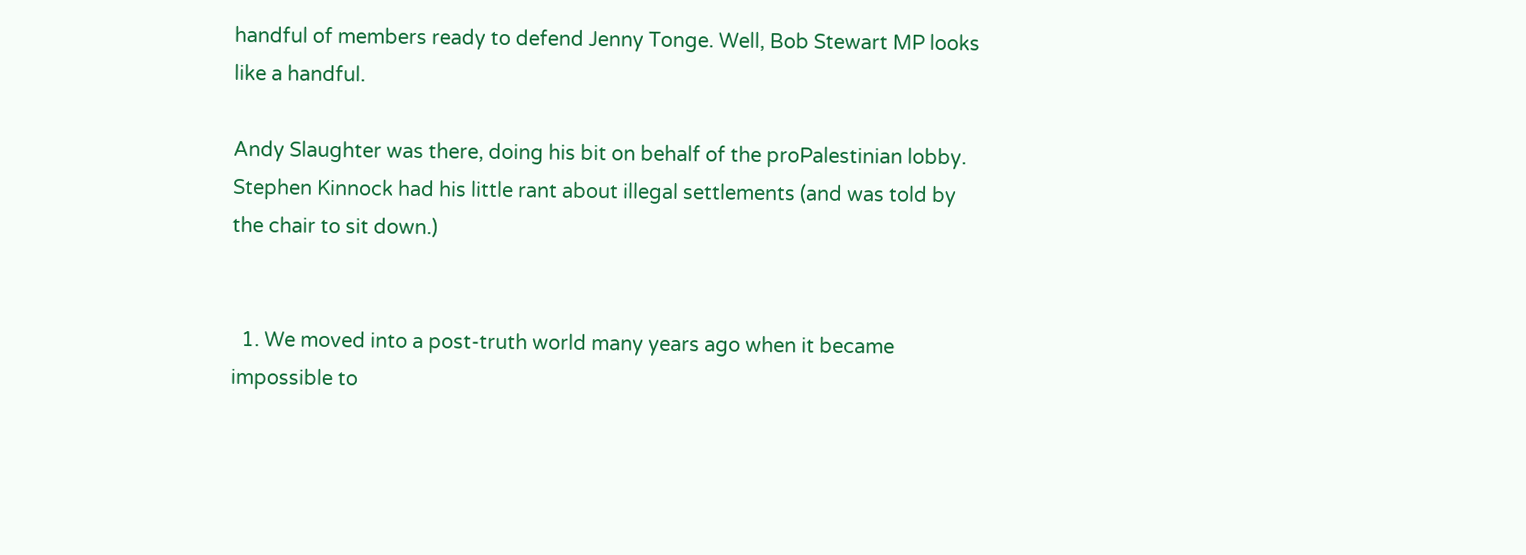handful of members ready to defend Jenny Tonge. Well, Bob Stewart MP looks like a handful.

Andy Slaughter was there, doing his bit on behalf of the proPalestinian lobby.  Stephen Kinnock had his little rant about illegal settlements (and was told by the chair to sit down.)


  1. We moved into a post-truth world many years ago when it became impossible to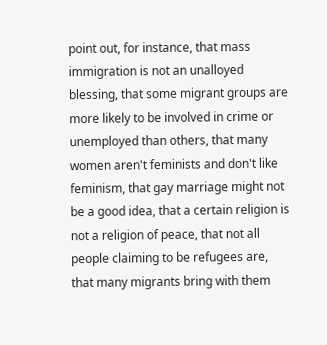point out, for instance, that mass immigration is not an unalloyed blessing, that some migrant groups are more likely to be involved in crime or unemployed than others, that many women aren't feminists and don't like feminism, that gay marriage might not be a good idea, that a certain religion is not a religion of peace, that not all people claiming to be refugees are, that many migrants bring with them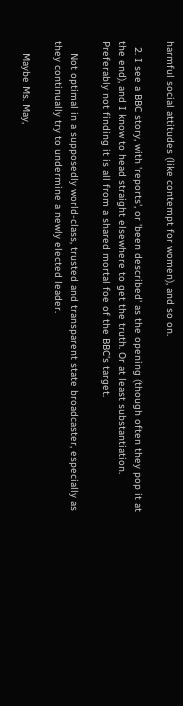harmful social attitudes (like contempt for women), and so on.

  2. I see a BBC story, with 'reports', or 'been described' as the opening (though often they pop it at the end), and I know to head straight elsewhere to get the truth. Or at least substantiation. Preferably not finding it is all from a shared mortal foe of the BBC's target.

    Not optimal in a supposedly world-class, trusted and transparent state broadcaster, especially as they continually try to undermine a newly elected leader.

    Maybe Ms. May,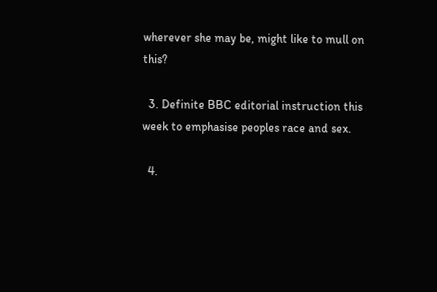wherever she may be, might like to mull on this?

  3. Definite BBC editorial instruction this week to emphasise peoples race and sex.

  4.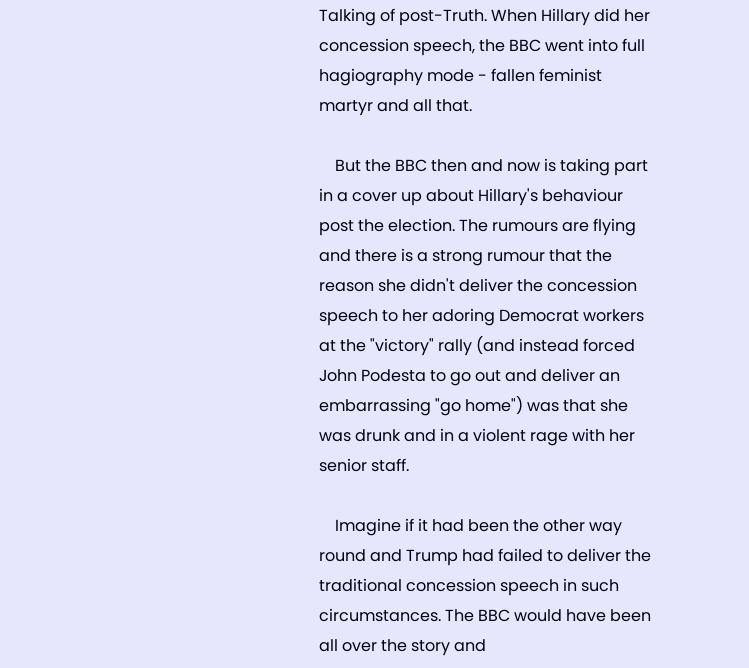Talking of post-Truth. When Hillary did her concession speech, the BBC went into full hagiography mode - fallen feminist martyr and all that.

    But the BBC then and now is taking part in a cover up about Hillary's behaviour post the election. The rumours are flying and there is a strong rumour that the reason she didn't deliver the concession speech to her adoring Democrat workers at the "victory" rally (and instead forced John Podesta to go out and deliver an embarrassing "go home") was that she was drunk and in a violent rage with her senior staff.

    Imagine if it had been the other way round and Trump had failed to deliver the traditional concession speech in such circumstances. The BBC would have been all over the story and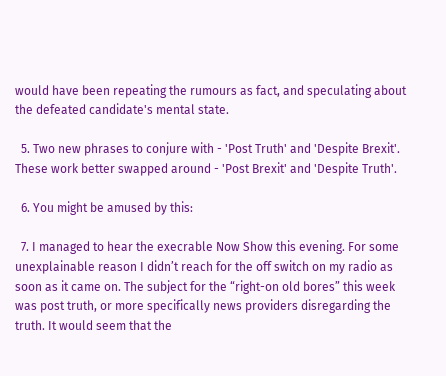would have been repeating the rumours as fact, and speculating about the defeated candidate's mental state.

  5. Two new phrases to conjure with - 'Post Truth' and 'Despite Brexit'. These work better swapped around - 'Post Brexit' and 'Despite Truth'.

  6. You might be amused by this:

  7. I managed to hear the execrable Now Show this evening. For some unexplainable reason I didn’t reach for the off switch on my radio as soon as it came on. The subject for the “right-on old bores” this week was post truth, or more specifically news providers disregarding the truth. It would seem that the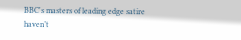BBC's masters of leading edge satire haven’t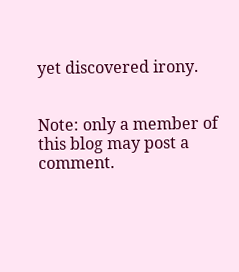yet discovered irony.


Note: only a member of this blog may post a comment.